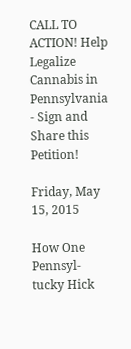CALL TO ACTION! Help Legalize Cannabis in Pennsylvania - Sign and Share this Petition!

Friday, May 15, 2015

How One Pennsyl-tucky Hick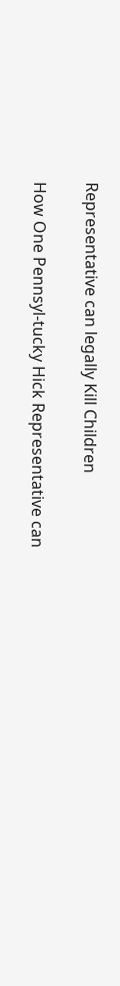Representative can legally Kill Children

How One Pennsyl-tucky Hick Representative can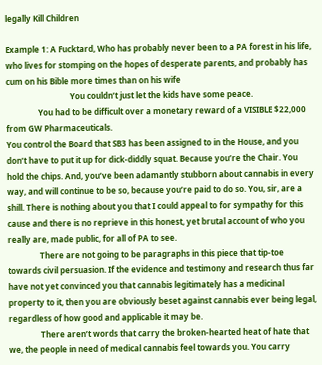legally Kill Children

Example 1: A Fucktard, Who has probably never been to a PA forest in his life, who lives for stomping on the hopes of desperate parents, and probably has cum on his Bible more times than on his wife
                                You couldn’t just let the kids have some peace.
                You had to be difficult over a monetary reward of a VISIBLE $22,000 from GW Pharmaceuticals.
You control the Board that SB3 has been assigned to in the House, and you don’t have to put it up for dick-diddly squat. Because you’re the Chair. You hold the chips. And, you’ve been adamantly stubborn about cannabis in every way, and will continue to be so, because you’re paid to do so. You, sir, are a shill. There is nothing about you that I could appeal to for sympathy for this cause and there is no reprieve in this honest, yet brutal account of who you really are, made public, for all of PA to see.
                There are not going to be paragraphs in this piece that tip-toe towards civil persuasion. If the evidence and testimony and research thus far have not yet convinced you that cannabis legitimately has a medicinal property to it, then you are obviously beset against cannabis ever being legal, regardless of how good and applicable it may be.
                There aren’t words that carry the broken-hearted heat of hate that we, the people in need of medical cannabis feel towards you. You carry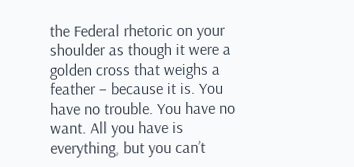the Federal rhetoric on your shoulder as though it were a golden cross that weighs a feather – because it is. You have no trouble. You have no want. All you have is everything, but you can’t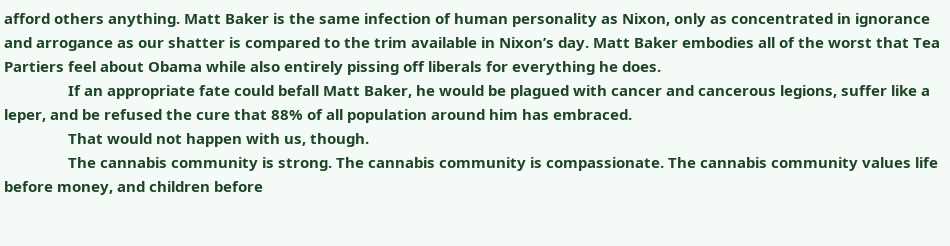afford others anything. Matt Baker is the same infection of human personality as Nixon, only as concentrated in ignorance and arrogance as our shatter is compared to the trim available in Nixon’s day. Matt Baker embodies all of the worst that Tea Partiers feel about Obama while also entirely pissing off liberals for everything he does.
                If an appropriate fate could befall Matt Baker, he would be plagued with cancer and cancerous legions, suffer like a leper, and be refused the cure that 88% of all population around him has embraced.
                That would not happen with us, though.
                The cannabis community is strong. The cannabis community is compassionate. The cannabis community values life before money, and children before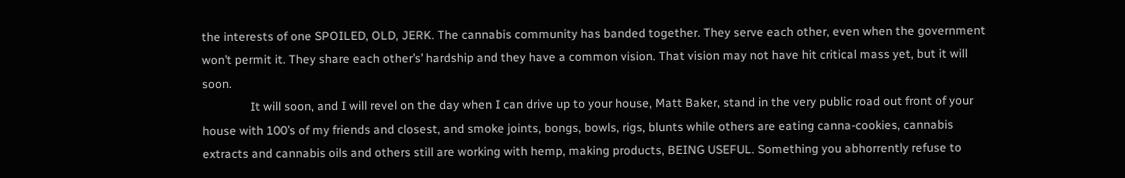the interests of one SPOILED, OLD, JERK. The cannabis community has banded together. They serve each other, even when the government won’t permit it. They share each other’s’ hardship and they have a common vision. That vision may not have hit critical mass yet, but it will soon.
                It will soon, and I will revel on the day when I can drive up to your house, Matt Baker, stand in the very public road out front of your house with 100’s of my friends and closest, and smoke joints, bongs, bowls, rigs, blunts while others are eating canna-cookies, cannabis extracts and cannabis oils and others still are working with hemp, making products, BEING USEFUL. Something you abhorrently refuse to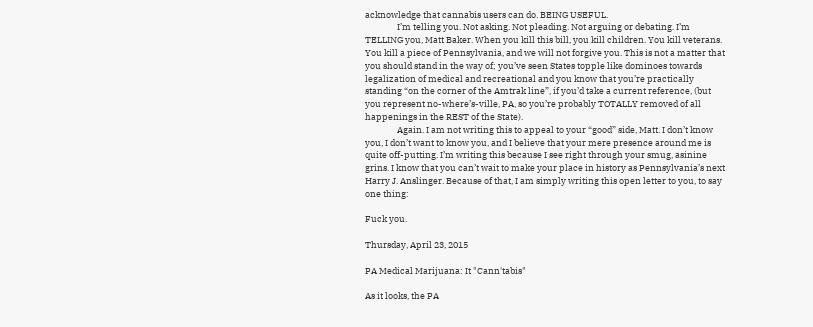acknowledge that cannabis users can do. BEING USEFUL.
                I’m telling you. Not asking. Not pleading. Not arguing or debating. I’m TELLING you, Matt Baker. When you kill this bill, you kill children. You kill veterans. You kill a piece of Pennsylvania, and we will not forgive you. This is not a matter that you should stand in the way of; you’ve seen States topple like dominoes towards legalization of medical and recreational and you know that you’re practically standing “on the corner of the Amtrak line”, if you’d take a current reference, (but you represent no-where’s-ville, PA, so you’re probably TOTALLY removed of all happenings in the REST of the State).
                Again. I am not writing this to appeal to your “good” side, Matt. I don’t know you, I don’t want to know you, and I believe that your mere presence around me is quite off-putting. I’m writing this because I see right through your smug, asinine grins. I know that you can’t wait to make your place in history as Pennsylvania’s next Harry J. Anslinger. Because of that, I am simply writing this open letter to you, to say one thing:

Fuck you.

Thursday, April 23, 2015

PA Medical Marijuana: It "Cann'tabis"

As it looks, the PA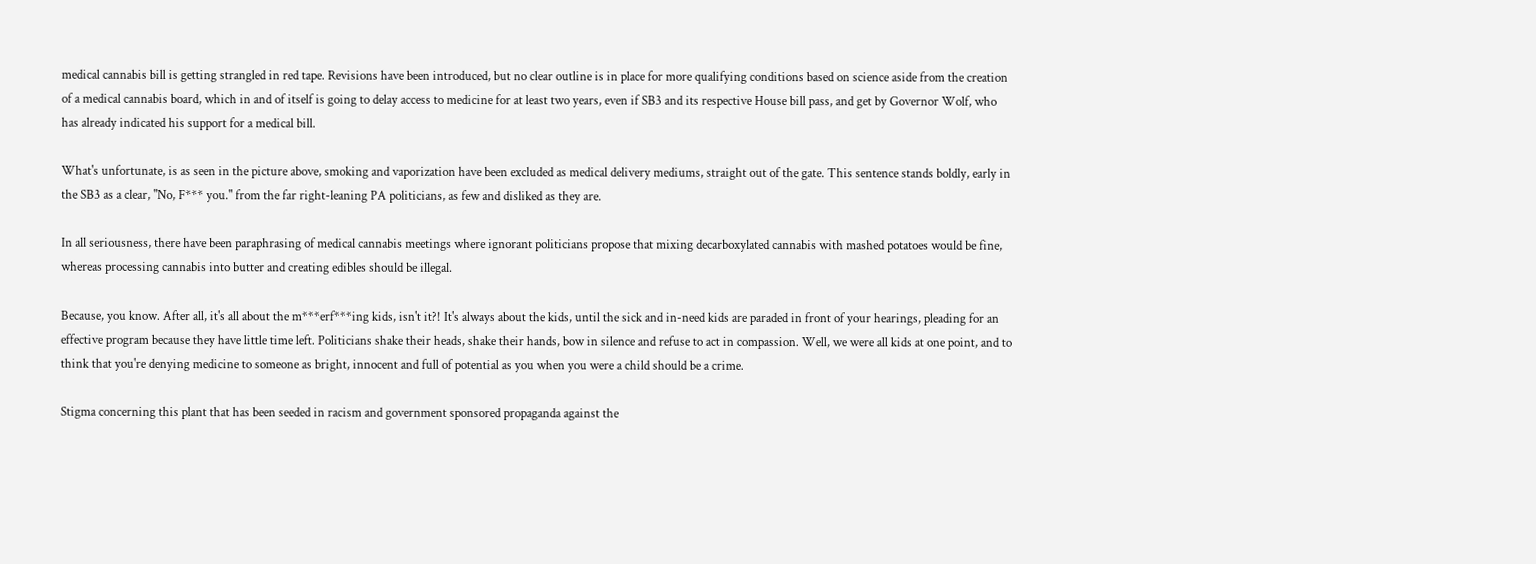medical cannabis bill is getting strangled in red tape. Revisions have been introduced, but no clear outline is in place for more qualifying conditions based on science aside from the creation of a medical cannabis board, which in and of itself is going to delay access to medicine for at least two years, even if SB3 and its respective House bill pass, and get by Governor Wolf, who has already indicated his support for a medical bill.

What's unfortunate, is as seen in the picture above, smoking and vaporization have been excluded as medical delivery mediums, straight out of the gate. This sentence stands boldly, early in the SB3 as a clear, "No, F*** you." from the far right-leaning PA politicians, as few and disliked as they are.

In all seriousness, there have been paraphrasing of medical cannabis meetings where ignorant politicians propose that mixing decarboxylated cannabis with mashed potatoes would be fine, whereas processing cannabis into butter and creating edibles should be illegal.

Because, you know. After all, it's all about the m***erf***ing kids, isn't it?! It's always about the kids, until the sick and in-need kids are paraded in front of your hearings, pleading for an effective program because they have little time left. Politicians shake their heads, shake their hands, bow in silence and refuse to act in compassion. Well, we were all kids at one point, and to think that you're denying medicine to someone as bright, innocent and full of potential as you when you were a child should be a crime.

Stigma concerning this plant that has been seeded in racism and government sponsored propaganda against the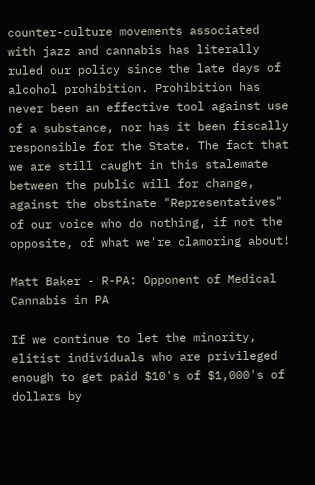counter-culture movements associated with jazz and cannabis has literally ruled our policy since the late days of alcohol prohibition. Prohibition has never been an effective tool against use of a substance, nor has it been fiscally responsible for the State. The fact that we are still caught in this stalemate between the public will for change, against the obstinate "Representatives" of our voice who do nothing, if not the opposite, of what we're clamoring about!

Matt Baker - R-PA: Opponent of Medical Cannabis in PA

If we continue to let the minority, elitist individuals who are privileged enough to get paid $10's of $1,000's of dollars by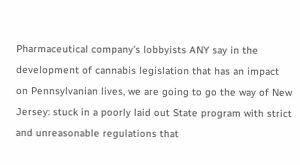Pharmaceutical company's lobbyists ANY say in the development of cannabis legislation that has an impact on Pennsylvanian lives, we are going to go the way of New Jersey: stuck in a poorly laid out State program with strict and unreasonable regulations that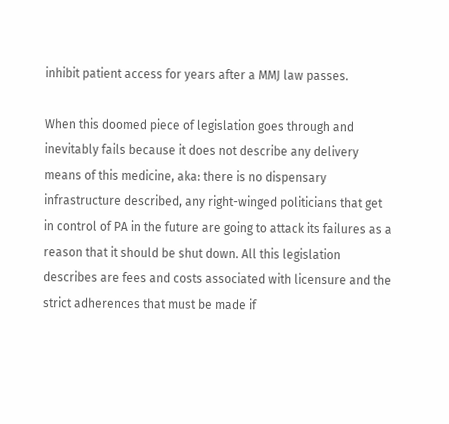inhibit patient access for years after a MMJ law passes.

When this doomed piece of legislation goes through and inevitably fails because it does not describe any delivery means of this medicine, aka: there is no dispensary infrastructure described, any right-winged politicians that get in control of PA in the future are going to attack its failures as a reason that it should be shut down. All this legislation describes are fees and costs associated with licensure and the strict adherences that must be made if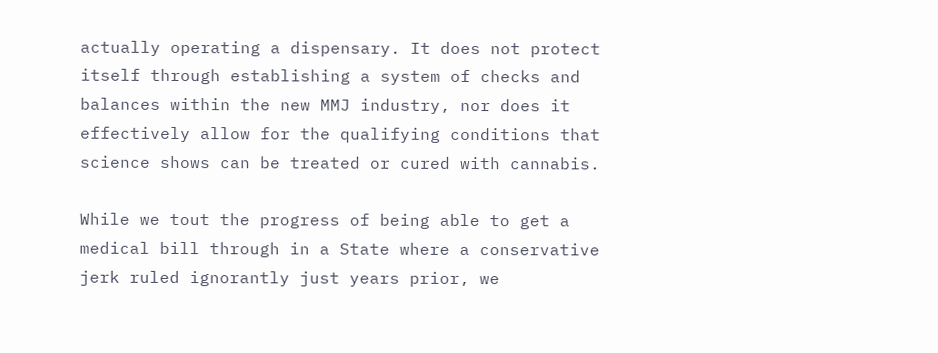actually operating a dispensary. It does not protect itself through establishing a system of checks and balances within the new MMJ industry, nor does it effectively allow for the qualifying conditions that science shows can be treated or cured with cannabis.

While we tout the progress of being able to get a medical bill through in a State where a conservative jerk ruled ignorantly just years prior, we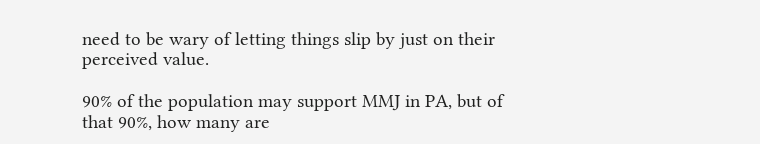need to be wary of letting things slip by just on their perceived value.

90% of the population may support MMJ in PA, but of that 90%, how many are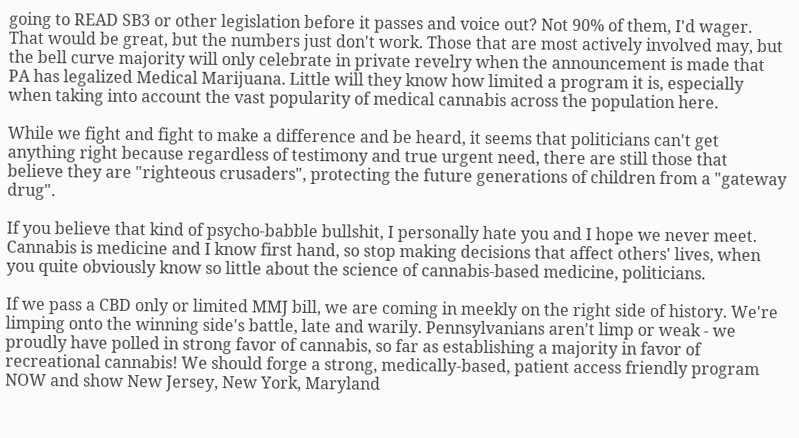going to READ SB3 or other legislation before it passes and voice out? Not 90% of them, I'd wager. That would be great, but the numbers just don't work. Those that are most actively involved may, but the bell curve majority will only celebrate in private revelry when the announcement is made that PA has legalized Medical Marijuana. Little will they know how limited a program it is, especially when taking into account the vast popularity of medical cannabis across the population here.

While we fight and fight to make a difference and be heard, it seems that politicians can't get anything right because regardless of testimony and true urgent need, there are still those that believe they are "righteous crusaders", protecting the future generations of children from a "gateway drug".

If you believe that kind of psycho-babble bullshit, I personally hate you and I hope we never meet.
Cannabis is medicine and I know first hand, so stop making decisions that affect others' lives, when you quite obviously know so little about the science of cannabis-based medicine, politicians.

If we pass a CBD only or limited MMJ bill, we are coming in meekly on the right side of history. We're limping onto the winning side's battle, late and warily. Pennsylvanians aren't limp or weak - we proudly have polled in strong favor of cannabis, so far as establishing a majority in favor of recreational cannabis! We should forge a strong, medically-based, patient access friendly program NOW and show New Jersey, New York, Maryland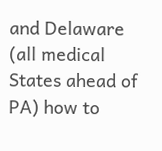and Delaware (all medical States ahead of PA) how to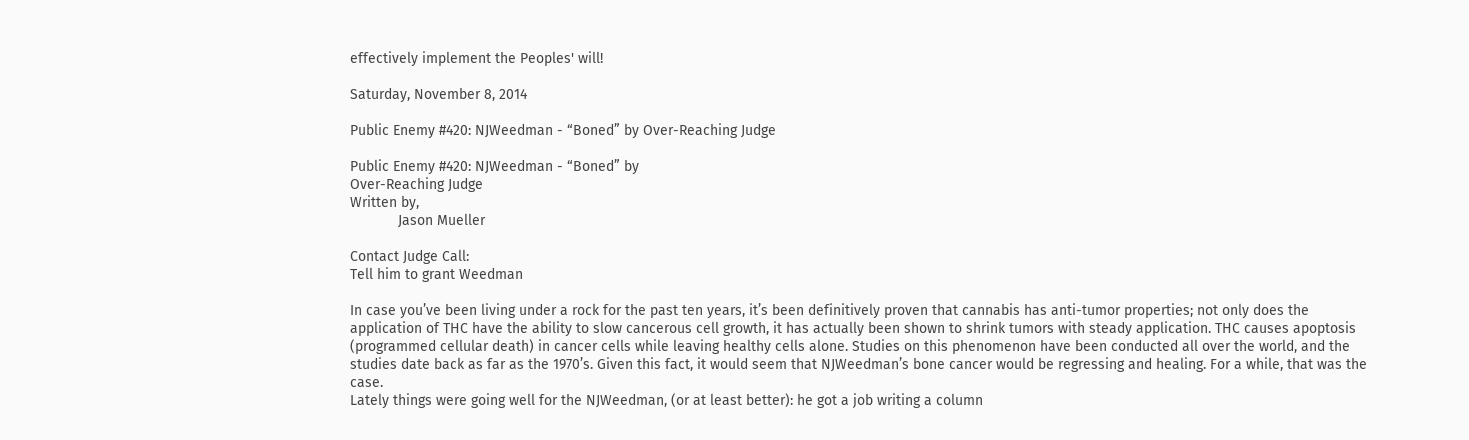effectively implement the Peoples' will!

Saturday, November 8, 2014

Public Enemy #420: NJWeedman - “Boned” by Over-Reaching Judge

Public Enemy #420: NJWeedman - “Boned” by
Over-Reaching Judge
Written by,
            Jason Mueller

Contact Judge Call:
Tell him to grant Weedman

In case you’ve been living under a rock for the past ten years, it’s been definitively proven that cannabis has anti-tumor properties; not only does the application of THC have the ability to slow cancerous cell growth, it has actually been shown to shrink tumors with steady application. THC causes apoptosis (programmed cellular death) in cancer cells while leaving healthy cells alone. Studies on this phenomenon have been conducted all over the world, and the studies date back as far as the 1970’s. Given this fact, it would seem that NJWeedman’s bone cancer would be regressing and healing. For a while, that was the case.
Lately things were going well for the NJWeedman, (or at least better): he got a job writing a column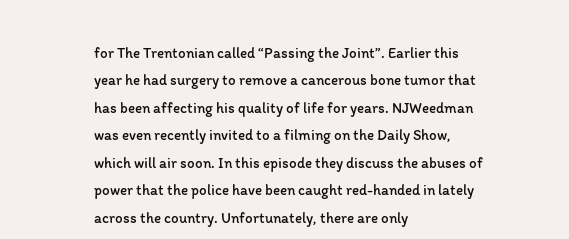for The Trentonian called “Passing the Joint”. Earlier this year he had surgery to remove a cancerous bone tumor that has been affecting his quality of life for years. NJWeedman was even recently invited to a filming on the Daily Show, which will air soon. In this episode they discuss the abuses of power that the police have been caught red-handed in lately across the country. Unfortunately, there are only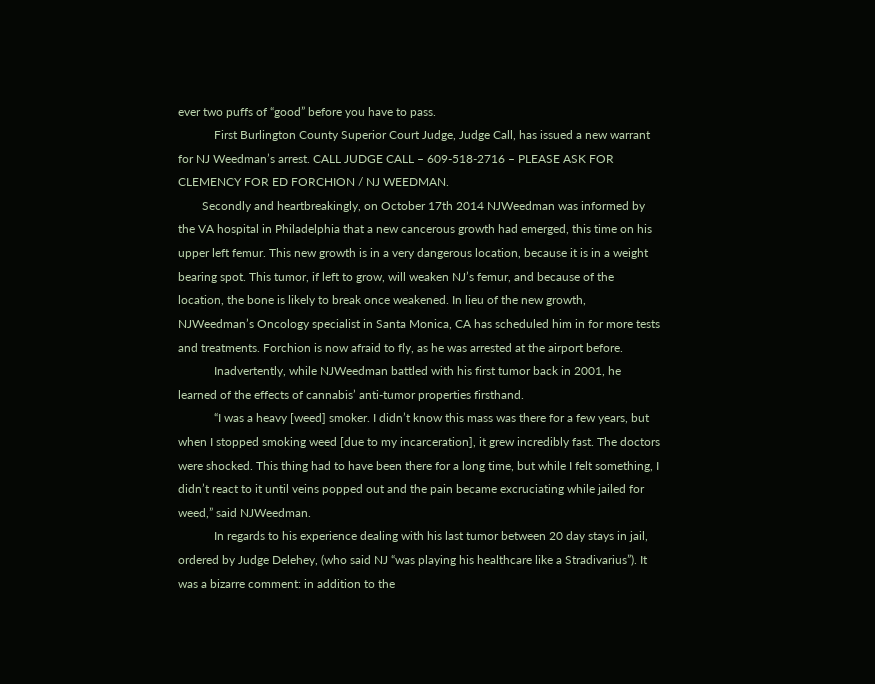ever two puffs of “good” before you have to pass.
            First Burlington County Superior Court Judge, Judge Call, has issued a new warrant for NJ Weedman’s arrest. CALL JUDGE CALL – 609-518-2716 – PLEASE ASK FOR CLEMENCY FOR ED FORCHION / NJ WEEDMAN.
        Secondly and heartbreakingly, on October 17th 2014 NJWeedman was informed by the VA hospital in Philadelphia that a new cancerous growth had emerged, this time on his upper left femur. This new growth is in a very dangerous location, because it is in a weight bearing spot. This tumor, if left to grow, will weaken NJ’s femur, and because of the location, the bone is likely to break once weakened. In lieu of the new growth, NJWeedman’s Oncology specialist in Santa Monica, CA has scheduled him in for more tests and treatments. Forchion is now afraid to fly, as he was arrested at the airport before.
            Inadvertently, while NJWeedman battled with his first tumor back in 2001, he learned of the effects of cannabis’ anti-tumor properties firsthand.
            “I was a heavy [weed] smoker. I didn’t know this mass was there for a few years, but when I stopped smoking weed [due to my incarceration], it grew incredibly fast. The doctors were shocked. This thing had to have been there for a long time, but while I felt something, I didn’t react to it until veins popped out and the pain became excruciating while jailed for weed,” said NJWeedman.
            In regards to his experience dealing with his last tumor between 20 day stays in jail, ordered by Judge Delehey, (who said NJ “was playing his healthcare like a Stradivarius”). It was a bizarre comment: in addition to the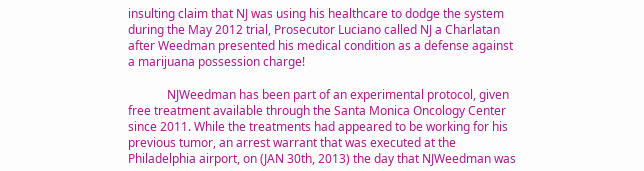insulting claim that NJ was using his healthcare to dodge the system during the May 2012 trial, Prosecutor Luciano called NJ a Charlatan after Weedman presented his medical condition as a defense against a marijuana possession charge!

             NJWeedman has been part of an experimental protocol, given free treatment available through the Santa Monica Oncology Center since 2011. While the treatments had appeared to be working for his previous tumor, an arrest warrant that was executed at the Philadelphia airport, on (JAN 30th, 2013) the day that NJWeedman was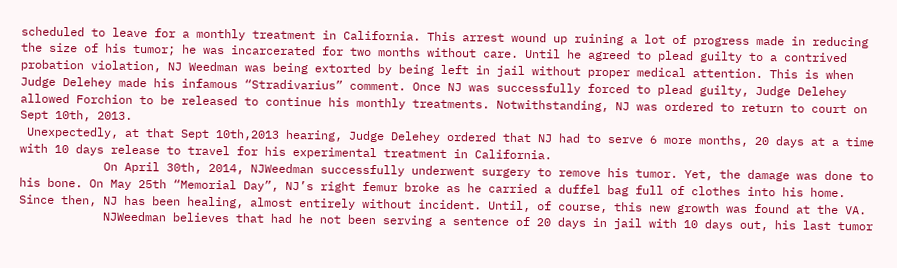scheduled to leave for a monthly treatment in California. This arrest wound up ruining a lot of progress made in reducing the size of his tumor; he was incarcerated for two months without care. Until he agreed to plead guilty to a contrived probation violation, NJ Weedman was being extorted by being left in jail without proper medical attention. This is when Judge Delehey made his infamous “Stradivarius” comment. Once NJ was successfully forced to plead guilty, Judge Delehey allowed Forchion to be released to continue his monthly treatments. Notwithstanding, NJ was ordered to return to court on Sept 10th, 2013.
 Unexpectedly, at that Sept 10th,2013 hearing, Judge Delehey ordered that NJ had to serve 6 more months, 20 days at a time with 10 days release to travel for his experimental treatment in California.
            On April 30th, 2014, NJWeedman successfully underwent surgery to remove his tumor. Yet, the damage was done to his bone. On May 25th “Memorial Day”, NJ’s right femur broke as he carried a duffel bag full of clothes into his home. Since then, NJ has been healing, almost entirely without incident. Until, of course, this new growth was found at the VA.
            NJWeedman believes that had he not been serving a sentence of 20 days in jail with 10 days out, his last tumor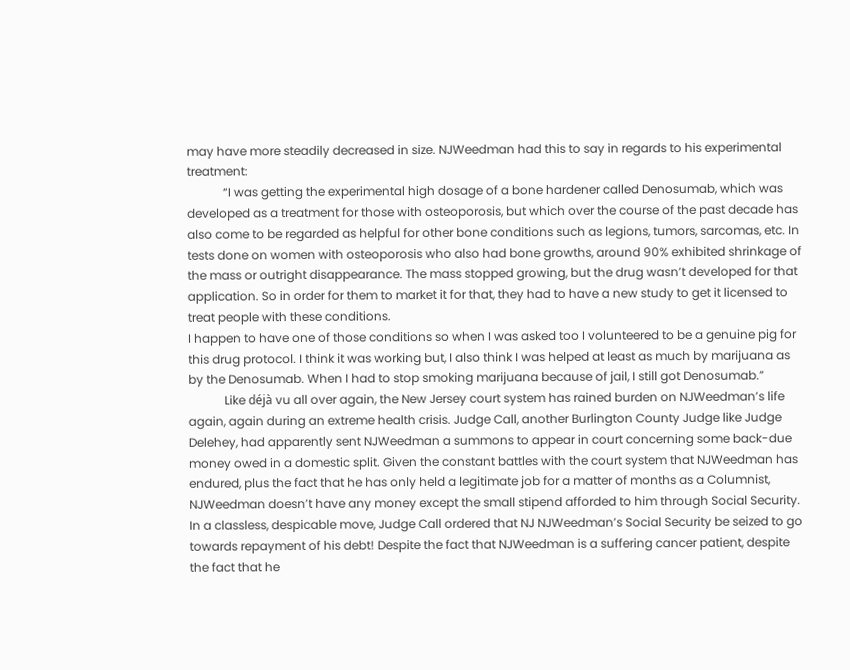may have more steadily decreased in size. NJWeedman had this to say in regards to his experimental treatment:
            “I was getting the experimental high dosage of a bone hardener called Denosumab, which was developed as a treatment for those with osteoporosis, but which over the course of the past decade has also come to be regarded as helpful for other bone conditions such as legions, tumors, sarcomas, etc. In tests done on women with osteoporosis who also had bone growths, around 90% exhibited shrinkage of the mass or outright disappearance. The mass stopped growing, but the drug wasn’t developed for that application. So in order for them to market it for that, they had to have a new study to get it licensed to treat people with these conditions.
I happen to have one of those conditions so when I was asked too I volunteered to be a genuine pig for this drug protocol. I think it was working but, I also think I was helped at least as much by marijuana as by the Denosumab. When I had to stop smoking marijuana because of jail, I still got Denosumab.”
            Like déjà vu all over again, the New Jersey court system has rained burden on NJWeedman’s life again, again during an extreme health crisis. Judge Call, another Burlington County Judge like Judge Delehey, had apparently sent NJWeedman a summons to appear in court concerning some back-due money owed in a domestic split. Given the constant battles with the court system that NJWeedman has endured, plus the fact that he has only held a legitimate job for a matter of months as a Columnist, NJWeedman doesn’t have any money except the small stipend afforded to him through Social Security. In a classless, despicable move, Judge Call ordered that NJ NJWeedman’s Social Security be seized to go towards repayment of his debt! Despite the fact that NJWeedman is a suffering cancer patient, despite the fact that he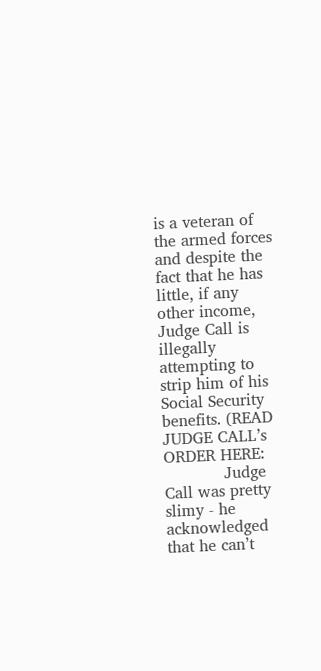is a veteran of the armed forces and despite the fact that he has little, if any other income, Judge Call is illegally attempting to strip him of his Social Security benefits. (READ JUDGE CALL’s ORDER HERE:
            Judge Call was pretty slimy - he acknowledged that he can’t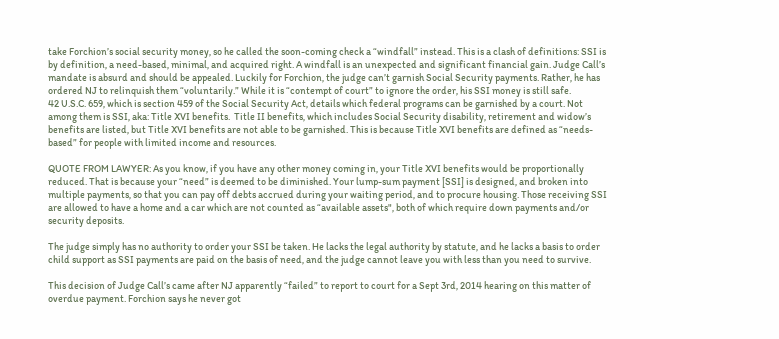take Forchion’s social security money, so he called the soon-coming check a “windfall” instead. This is a clash of definitions: SSI is by definition, a need-based, minimal, and acquired right. A windfall is an unexpected and significant financial gain. Judge Call’s mandate is absurd and should be appealed. Luckily for Forchion, the judge can’t garnish Social Security payments. Rather, he has ordered NJ to relinquish them “voluntarily.” While it is “contempt of court” to ignore the order, his SSI money is still safe.
42 U.S.C. 659, which is section 459 of the Social Security Act, details which federal programs can be garnished by a court. Not among them is SSI, aka: Title XVI benefits.  Title II benefits, which includes Social Security disability, retirement and widow’s benefits are listed, but Title XVI benefits are not able to be garnished. This is because Title XVI benefits are defined as “needs-based” for people with limited income and resources.

QUOTE FROM LAWYER: As you know, if you have any other money coming in, your Title XVI benefits would be proportionally reduced. That is because your “need” is deemed to be diminished. Your lump-sum payment [SSI] is designed, and broken into multiple payments, so that you can pay off debts accrued during your waiting period, and to procure housing. Those receiving SSI are allowed to have a home and a car which are not counted as “available assets", both of which require down payments and/or security deposits.

The judge simply has no authority to order your SSI be taken. He lacks the legal authority by statute, and he lacks a basis to order child support as SSI payments are paid on the basis of need, and the judge cannot leave you with less than you need to survive.

This decision of Judge Call’s came after NJ apparently “failed” to report to court for a Sept 3rd, 2014 hearing on this matter of overdue payment. Forchion says he never got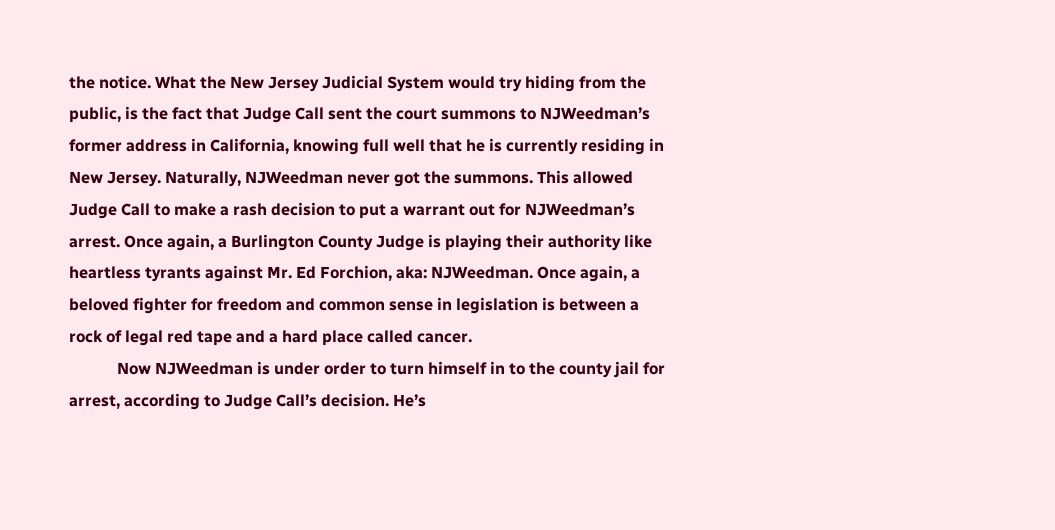the notice. What the New Jersey Judicial System would try hiding from the public, is the fact that Judge Call sent the court summons to NJWeedman’s former address in California, knowing full well that he is currently residing in New Jersey. Naturally, NJWeedman never got the summons. This allowed Judge Call to make a rash decision to put a warrant out for NJWeedman’s arrest. Once again, a Burlington County Judge is playing their authority like heartless tyrants against Mr. Ed Forchion, aka: NJWeedman. Once again, a beloved fighter for freedom and common sense in legislation is between a rock of legal red tape and a hard place called cancer.
            Now NJWeedman is under order to turn himself in to the county jail for arrest, according to Judge Call’s decision. He’s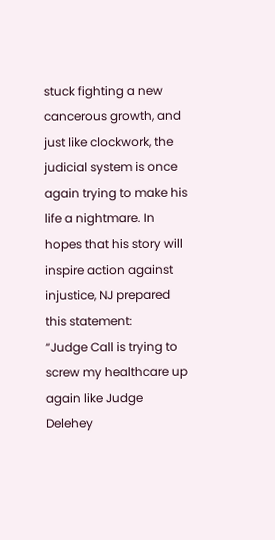stuck fighting a new cancerous growth, and just like clockwork, the judicial system is once again trying to make his life a nightmare. In hopes that his story will inspire action against injustice, NJ prepared this statement:
“Judge Call is trying to screw my healthcare up again like Judge Delehey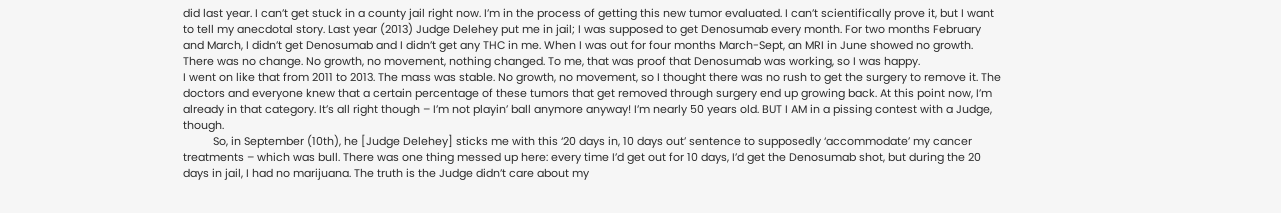did last year. I can’t get stuck in a county jail right now. I’m in the process of getting this new tumor evaluated. I can’t scientifically prove it, but I want to tell my anecdotal story. Last year (2013) Judge Delehey put me in jail; I was supposed to get Denosumab every month. For two months February and March, I didn’t get Denosumab and I didn’t get any THC in me. When I was out for four months March-Sept, an MRI in June showed no growth. There was no change. No growth, no movement, nothing changed. To me, that was proof that Denosumab was working, so I was happy.
I went on like that from 2011 to 2013. The mass was stable. No growth, no movement, so I thought there was no rush to get the surgery to remove it. The doctors and everyone knew that a certain percentage of these tumors that get removed through surgery end up growing back. At this point now, I’m already in that category. It’s all right though – I’m not playin’ ball anymore anyway! I’m nearly 50 years old. BUT I AM in a pissing contest with a Judge, though.
          So, in September (10th), he [Judge Delehey] sticks me with this ‘20 days in, 10 days out’ sentence to supposedly ‘accommodate’ my cancer treatments – which was bull. There was one thing messed up here: every time I’d get out for 10 days, I’d get the Denosumab shot, but during the 20 days in jail, I had no marijuana. The truth is the Judge didn’t care about my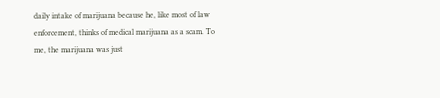daily intake of marijuana because he, like most of law enforcement, thinks of medical marijuana as a scam. To me, the marijuana was just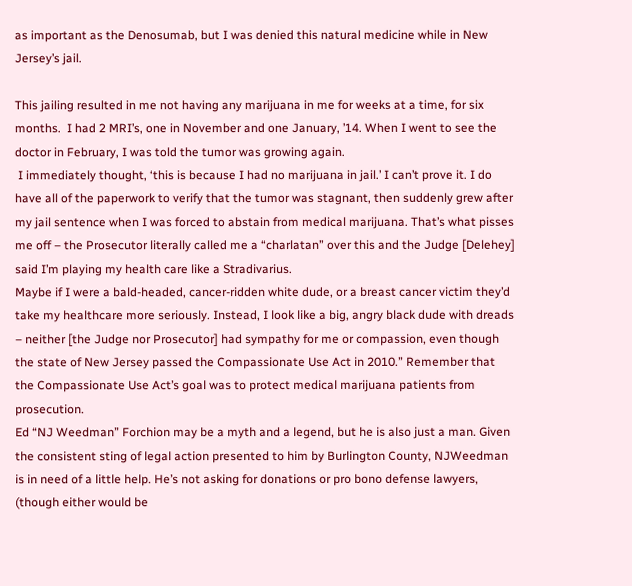as important as the Denosumab, but I was denied this natural medicine while in New Jersey’s jail.

This jailing resulted in me not having any marijuana in me for weeks at a time, for six months.  I had 2 MRI’s, one in November and one January, ’14. When I went to see the doctor in February, I was told the tumor was growing again.
 I immediately thought, ‘this is because I had no marijuana in jail.’ I can’t prove it. I do have all of the paperwork to verify that the tumor was stagnant, then suddenly grew after my jail sentence when I was forced to abstain from medical marijuana. That’s what pisses me off – the Prosecutor literally called me a “charlatan” over this and the Judge [Delehey] said I’m playing my health care like a Stradivarius.
Maybe if I were a bald-headed, cancer-ridden white dude, or a breast cancer victim they’d take my healthcare more seriously. Instead, I look like a big, angry black dude with dreads – neither [the Judge nor Prosecutor] had sympathy for me or compassion, even though the state of New Jersey passed the Compassionate Use Act in 2010.” Remember that the Compassionate Use Act’s goal was to protect medical marijuana patients from prosecution.
Ed “NJ Weedman” Forchion may be a myth and a legend, but he is also just a man. Given the consistent sting of legal action presented to him by Burlington County, NJWeedman is in need of a little help. He’s not asking for donations or pro bono defense lawyers, (though either would be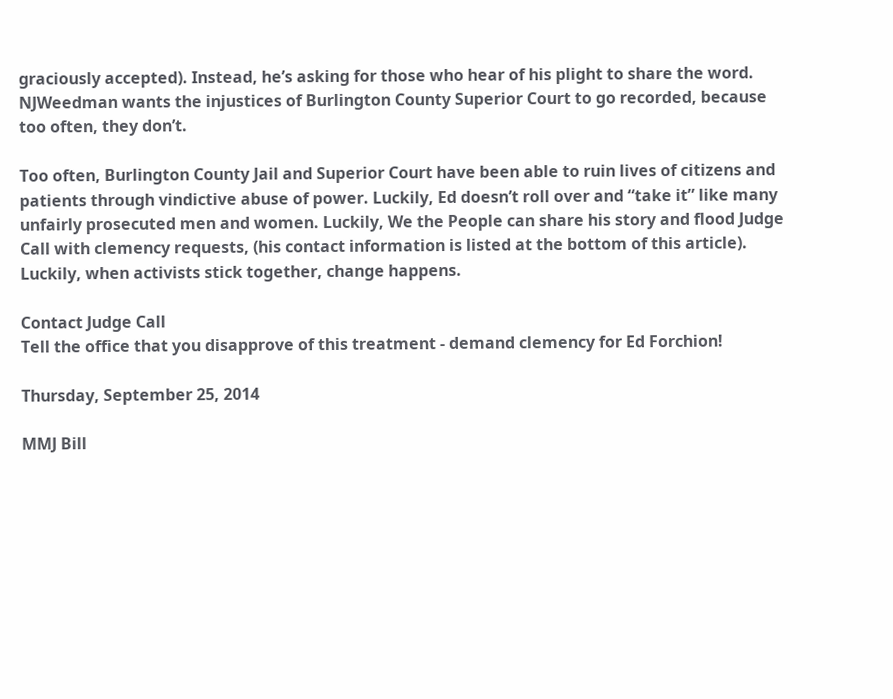graciously accepted). Instead, he’s asking for those who hear of his plight to share the word. NJWeedman wants the injustices of Burlington County Superior Court to go recorded, because too often, they don’t.

Too often, Burlington County Jail and Superior Court have been able to ruin lives of citizens and patients through vindictive abuse of power. Luckily, Ed doesn’t roll over and “take it” like many unfairly prosecuted men and women. Luckily, We the People can share his story and flood Judge Call with clemency requests, (his contact information is listed at the bottom of this article). Luckily, when activists stick together, change happens.

Contact Judge Call
Tell the office that you disapprove of this treatment - demand clemency for Ed Forchion!

Thursday, September 25, 2014

MMJ Bill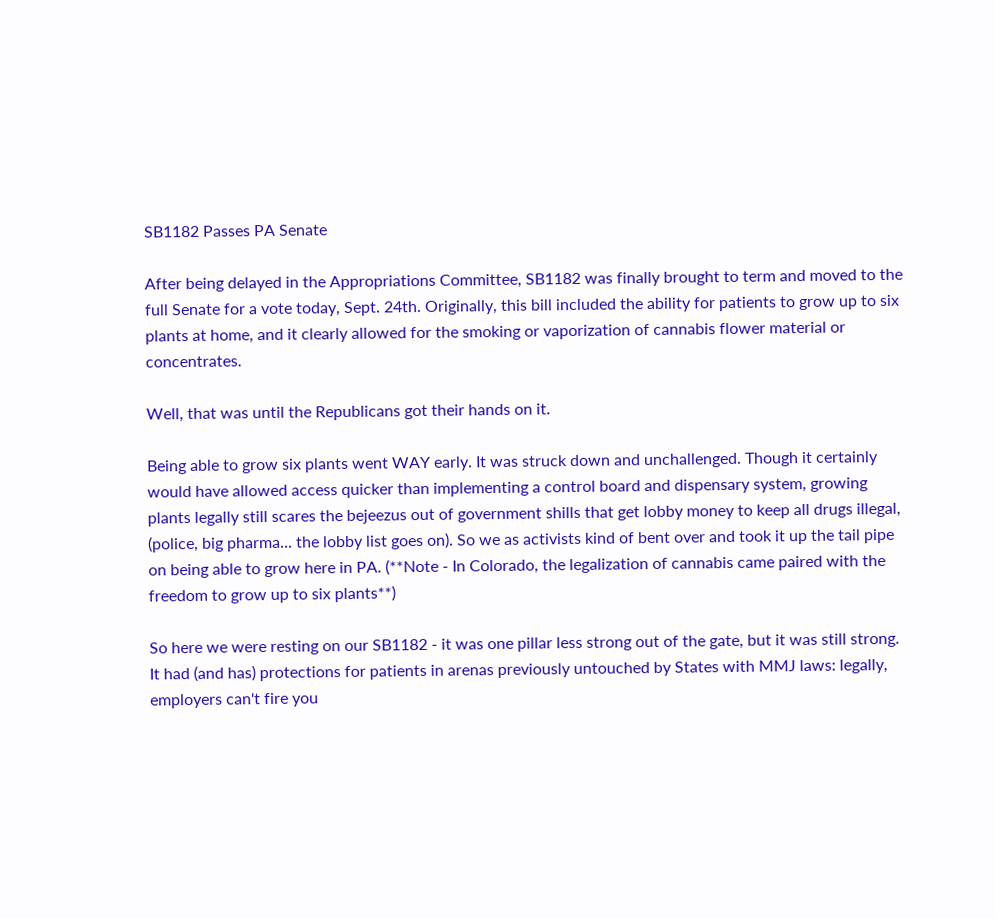SB1182 Passes PA Senate

After being delayed in the Appropriations Committee, SB1182 was finally brought to term and moved to the full Senate for a vote today, Sept. 24th. Originally, this bill included the ability for patients to grow up to six plants at home, and it clearly allowed for the smoking or vaporization of cannabis flower material or concentrates.

Well, that was until the Republicans got their hands on it.

Being able to grow six plants went WAY early. It was struck down and unchallenged. Though it certainly would have allowed access quicker than implementing a control board and dispensary system, growing plants legally still scares the bejeezus out of government shills that get lobby money to keep all drugs illegal, (police, big pharma... the lobby list goes on). So we as activists kind of bent over and took it up the tail pipe on being able to grow here in PA. (**Note - In Colorado, the legalization of cannabis came paired with the freedom to grow up to six plants**)

So here we were resting on our SB1182 - it was one pillar less strong out of the gate, but it was still strong. It had (and has) protections for patients in arenas previously untouched by States with MMJ laws: legally, employers can't fire you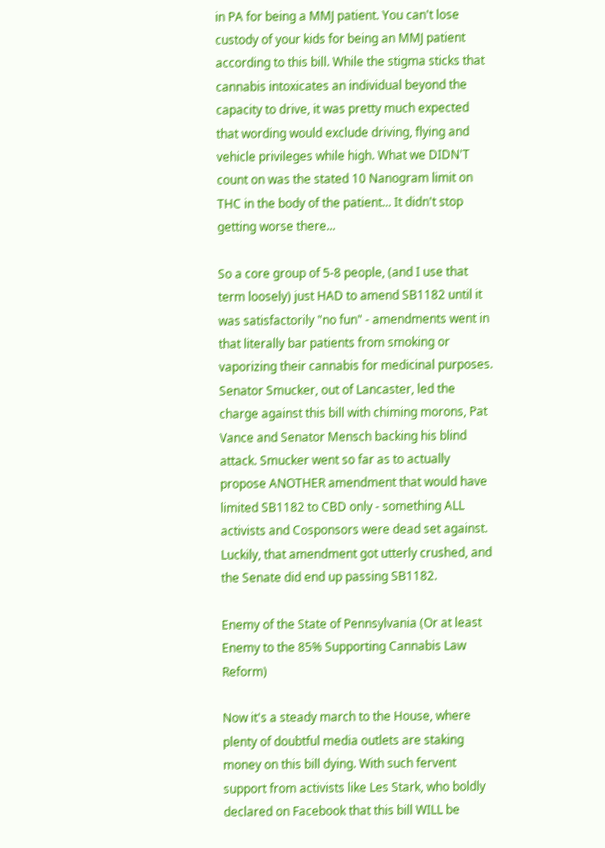in PA for being a MMJ patient. You can't lose custody of your kids for being an MMJ patient according to this bill. While the stigma sticks that cannabis intoxicates an individual beyond the capacity to drive, it was pretty much expected that wording would exclude driving, flying and vehicle privileges while high. What we DIDN'T count on was the stated 10 Nanogram limit on THC in the body of the patient... It didn't stop getting worse there...

So a core group of 5-8 people, (and I use that term loosely) just HAD to amend SB1182 until it was satisfactorily "no fun" - amendments went in that literally bar patients from smoking or vaporizing their cannabis for medicinal purposes. Senator Smucker, out of Lancaster, led the charge against this bill with chiming morons, Pat Vance and Senator Mensch backing his blind attack. Smucker went so far as to actually propose ANOTHER amendment that would have limited SB1182 to CBD only - something ALL activists and Cosponsors were dead set against. Luckily, that amendment got utterly crushed, and the Senate did end up passing SB1182.

Enemy of the State of Pennsylvania (Or at least Enemy to the 85% Supporting Cannabis Law Reform)

Now it's a steady march to the House, where plenty of doubtful media outlets are staking money on this bill dying. With such fervent support from activists like Les Stark, who boldly declared on Facebook that this bill WILL be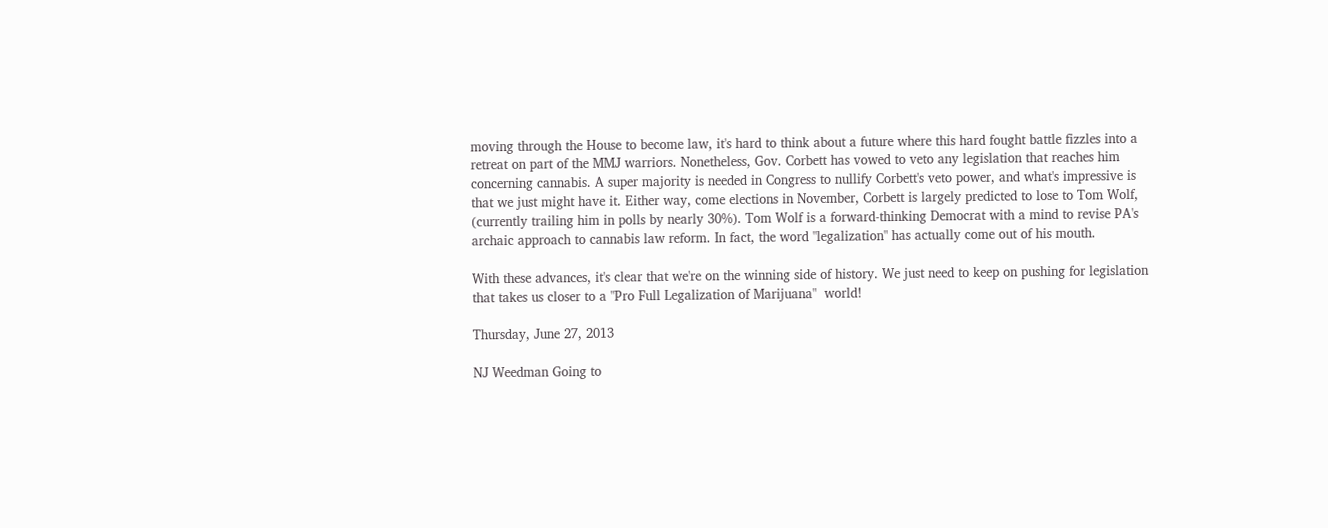moving through the House to become law, it's hard to think about a future where this hard fought battle fizzles into a retreat on part of the MMJ warriors. Nonetheless, Gov. Corbett has vowed to veto any legislation that reaches him concerning cannabis. A super majority is needed in Congress to nullify Corbett's veto power, and what's impressive is that we just might have it. Either way, come elections in November, Corbett is largely predicted to lose to Tom Wolf, (currently trailing him in polls by nearly 30%). Tom Wolf is a forward-thinking Democrat with a mind to revise PA's archaic approach to cannabis law reform. In fact, the word "legalization" has actually come out of his mouth.

With these advances, it's clear that we're on the winning side of history. We just need to keep on pushing for legislation that takes us closer to a "Pro Full Legalization of Marijuana"  world!

Thursday, June 27, 2013

NJ Weedman Going to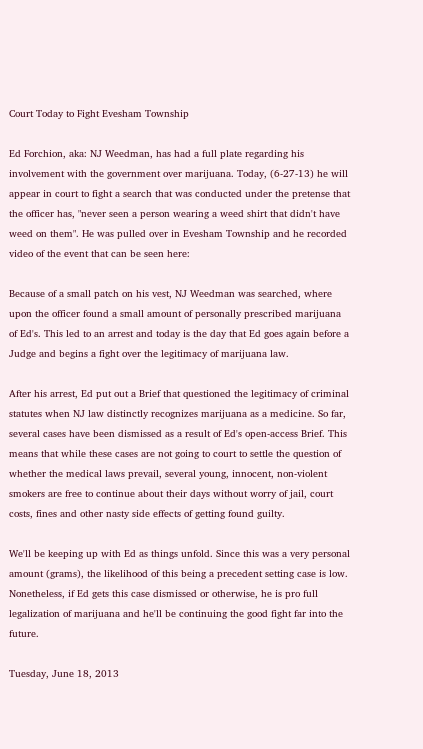Court Today to Fight Evesham Township

Ed Forchion, aka: NJ Weedman, has had a full plate regarding his involvement with the government over marijuana. Today, (6-27-13) he will appear in court to fight a search that was conducted under the pretense that the officer has, "never seen a person wearing a weed shirt that didn't have weed on them". He was pulled over in Evesham Township and he recorded video of the event that can be seen here:

Because of a small patch on his vest, NJ Weedman was searched, where upon the officer found a small amount of personally prescribed marijuana of Ed's. This led to an arrest and today is the day that Ed goes again before a Judge and begins a fight over the legitimacy of marijuana law.

After his arrest, Ed put out a Brief that questioned the legitimacy of criminal statutes when NJ law distinctly recognizes marijuana as a medicine. So far, several cases have been dismissed as a result of Ed's open-access Brief. This means that while these cases are not going to court to settle the question of whether the medical laws prevail, several young, innocent, non-violent smokers are free to continue about their days without worry of jail, court costs, fines and other nasty side effects of getting found guilty.

We'll be keeping up with Ed as things unfold. Since this was a very personal amount (grams), the likelihood of this being a precedent setting case is low. Nonetheless, if Ed gets this case dismissed or otherwise, he is pro full legalization of marijuana and he'll be continuing the good fight far into the future.

Tuesday, June 18, 2013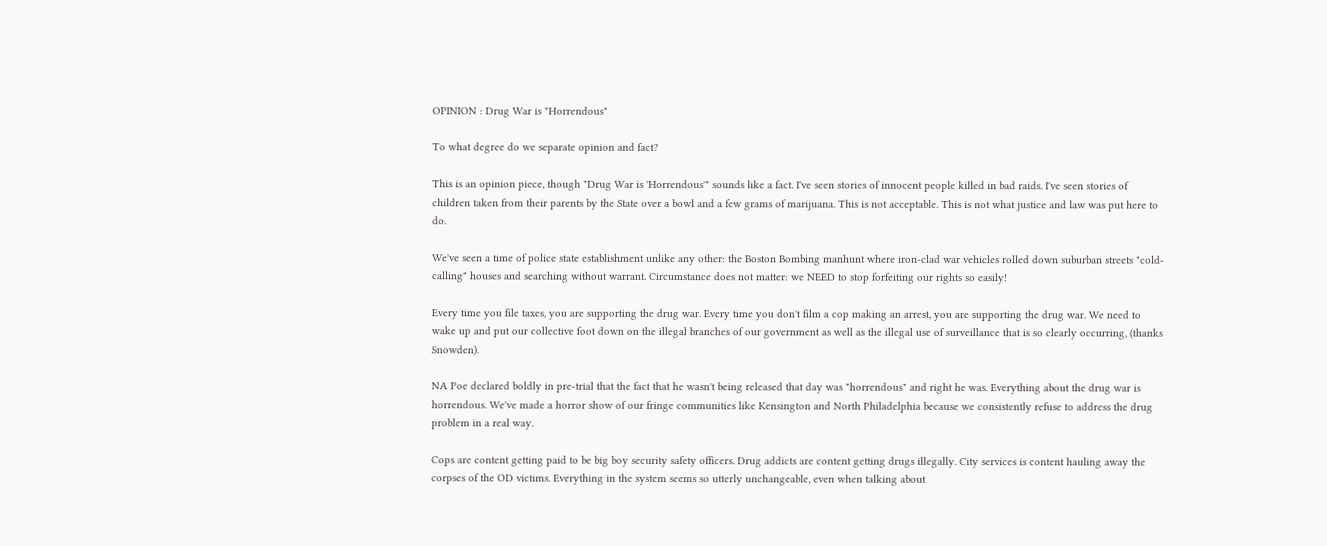OPINION : Drug War is "Horrendous"

To what degree do we separate opinion and fact?

This is an opinion piece, though "Drug War is 'Horrendous'" sounds like a fact. I've seen stories of innocent people killed in bad raids. I've seen stories of children taken from their parents by the State over a bowl and a few grams of marijuana. This is not acceptable. This is not what justice and law was put here to do.

We've seen a time of police state establishment unlike any other: the Boston Bombing manhunt where iron-clad war vehicles rolled down suburban streets "cold-calling" houses and searching without warrant. Circumstance does not matter: we NEED to stop forfeiting our rights so easily!

Every time you file taxes, you are supporting the drug war. Every time you don't film a cop making an arrest, you are supporting the drug war. We need to wake up and put our collective foot down on the illegal branches of our government as well as the illegal use of surveillance that is so clearly occurring, (thanks Snowden).

NA Poe declared boldly in pre-trial that the fact that he wasn't being released that day was "horrendous" and right he was. Everything about the drug war is horrendous. We've made a horror show of our fringe communities like Kensington and North Philadelphia because we consistently refuse to address the drug problem in a real way.

Cops are content getting paid to be big boy security safety officers. Drug addicts are content getting drugs illegally. City services is content hauling away the corpses of the OD victims. Everything in the system seems so utterly unchangeable, even when talking about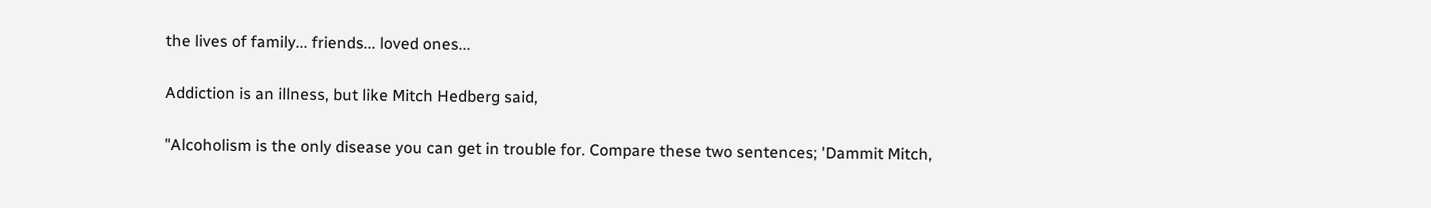the lives of family... friends... loved ones...

Addiction is an illness, but like Mitch Hedberg said,

"Alcoholism is the only disease you can get in trouble for. Compare these two sentences; 'Dammit Mitch,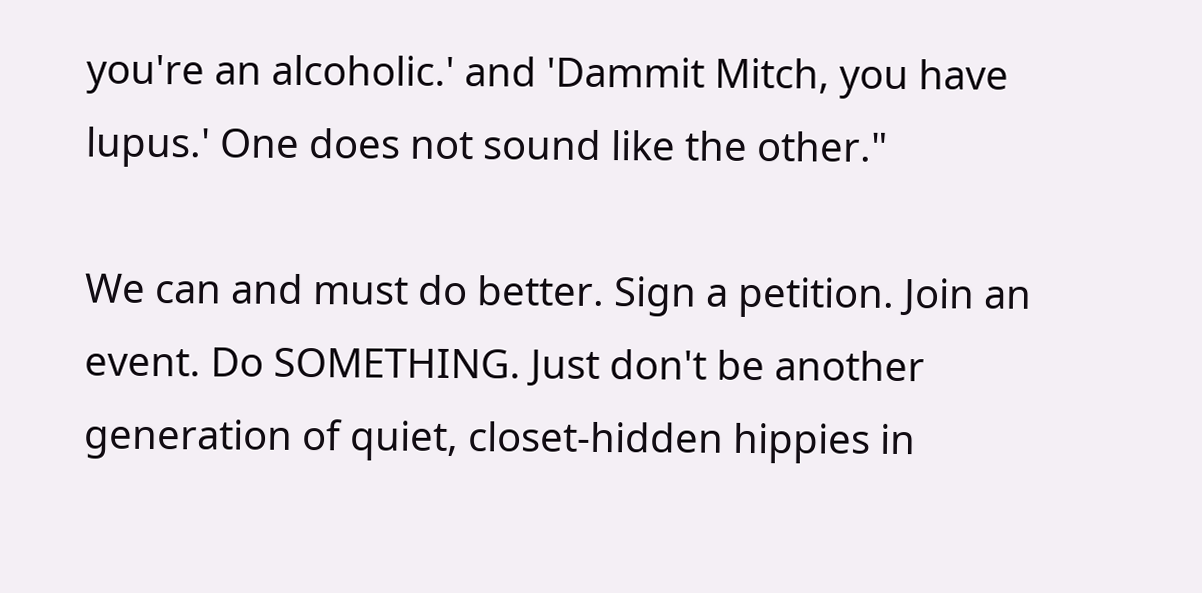you're an alcoholic.' and 'Dammit Mitch, you have lupus.' One does not sound like the other."

We can and must do better. Sign a petition. Join an event. Do SOMETHING. Just don't be another generation of quiet, closet-hidden hippies in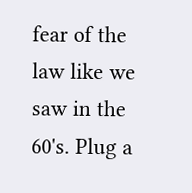fear of the law like we saw in the 60's. Plug a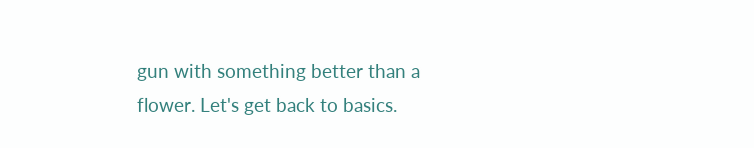gun with something better than a flower. Let's get back to basics.